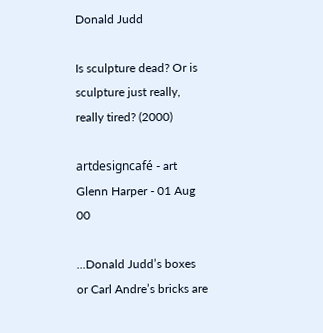Donald Judd

Is sculpture dead? Or is sculpture just really, really tired? (2000)

artdesigncafé - art
Glenn Harper - 01 Aug 00

...Donald Judd’s boxes or Carl Andre’s bricks are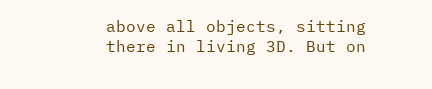above all objects, sitting there in living 3D. But on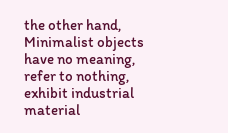the other hand, Minimalist objects have no meaning, refer to nothing, exhibit industrial material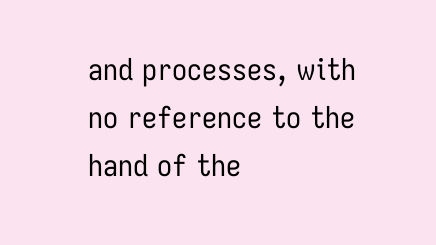and processes, with no reference to the hand of the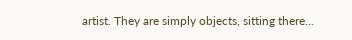artist. They are simply objects, sitting there...